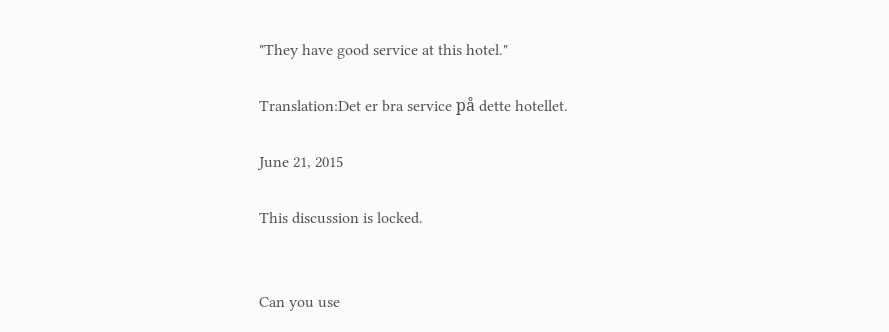"They have good service at this hotel."

Translation:Det er bra service på dette hotellet.

June 21, 2015

This discussion is locked.


Can you use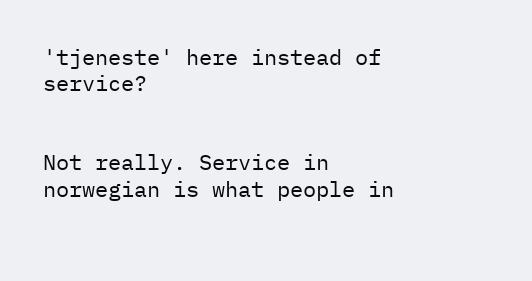'tjeneste' here instead of service?


Not really. Service in norwegian is what people in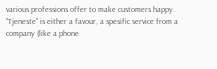various professions offer to make customers happy. "Tjeneste" is either a favour, a spesific service from a company (like a phone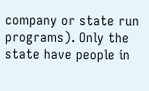company or state run programs). Only the state have people in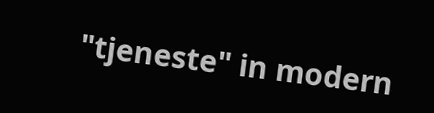"tjeneste" in modern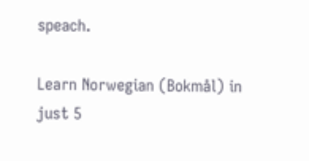speach.

Learn Norwegian (Bokmål) in just 5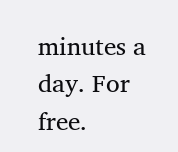minutes a day. For free.